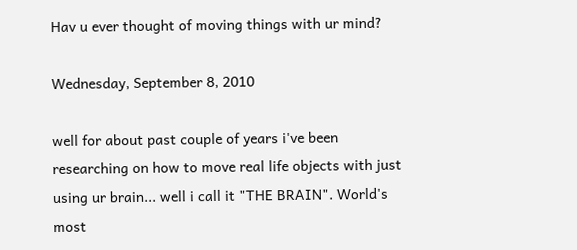Hav u ever thought of moving things with ur mind?

Wednesday, September 8, 2010

well for about past couple of years i've been researching on how to move real life objects with just using ur brain... well i call it "THE BRAIN". World's most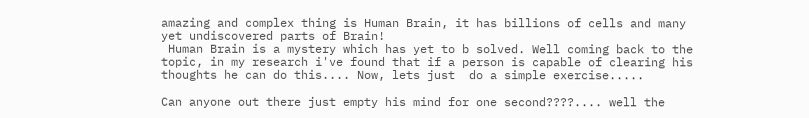amazing and complex thing is Human Brain, it has billions of cells and many yet undiscovered parts of Brain!
 Human Brain is a mystery which has yet to b solved. Well coming back to the topic, in my research i've found that if a person is capable of clearing his thoughts he can do this.... Now, lets just  do a simple exercise.....

Can anyone out there just empty his mind for one second????.... well the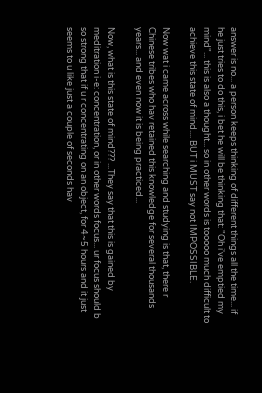answer is no... a person keeps thinking of different things all the time... if he just tries to do this, i bet he will be thinking that: "Oh i've emptied my mind"... this is also a thought... so in other words is tooooo much difficult to achieve this state of mind.... BUT i MUST say not IMPOSSIBLE.

Now wat i came across while searching and studying is that, there r Chinese tribes who hav retained this knowledge for several thousands years... and even now it is being practiced...

Now, what is this state of mind??? ...They say that this is gained by meditration i-e: concentration, or in other words focus... ur focus should b so strong that if u r concentrating on an object, for 4~5 hours and it just seems to u like just a couple of seconds hav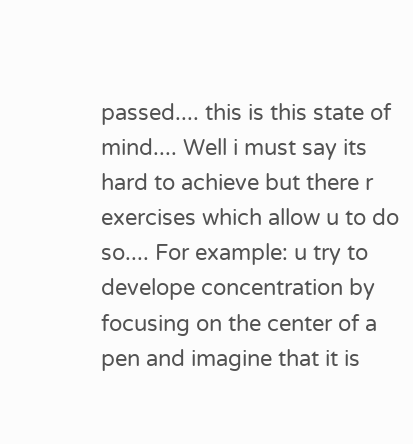passed.... this is this state of mind.... Well i must say its hard to achieve but there r exercises which allow u to do so.... For example: u try to develope concentration by focusing on the center of a pen and imagine that it is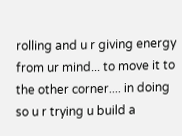rolling and u r giving energy from ur mind... to move it to the other corner.... in doing so u r trying u build a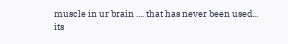muscle in ur brain .... that has never been used... its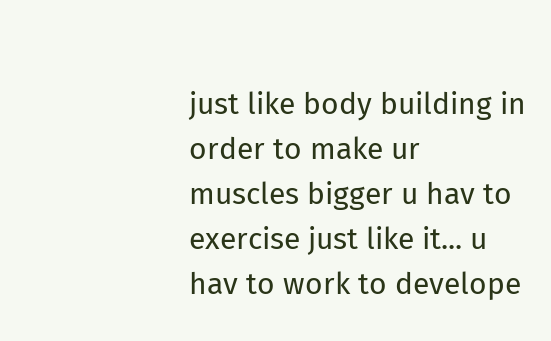just like body building in order to make ur muscles bigger u hav to exercise just like it... u hav to work to develope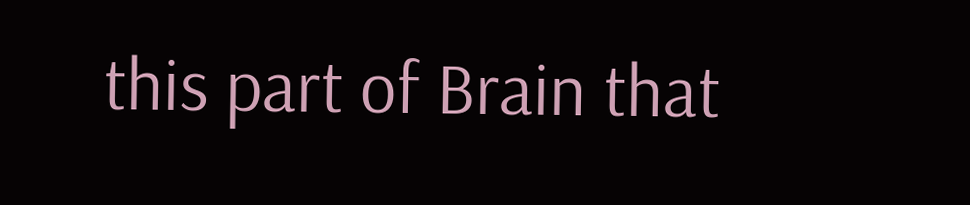this part of Brain that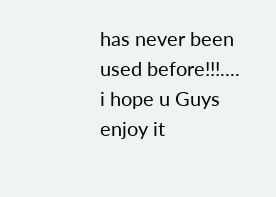has never been used before!!!....
i hope u Guys enjoy it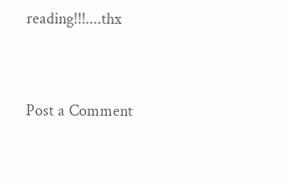reading!!!....thx


Post a Comment